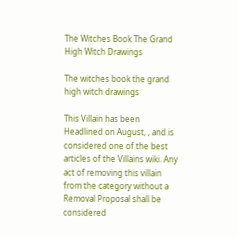The Witches Book The Grand High Witch Drawings

The witches book the grand high witch drawings

This Villain has been Headlined on August, , and is considered one of the best articles of the Villains wiki. Any act of removing this villain from the category without a Removal Proposal shall be considered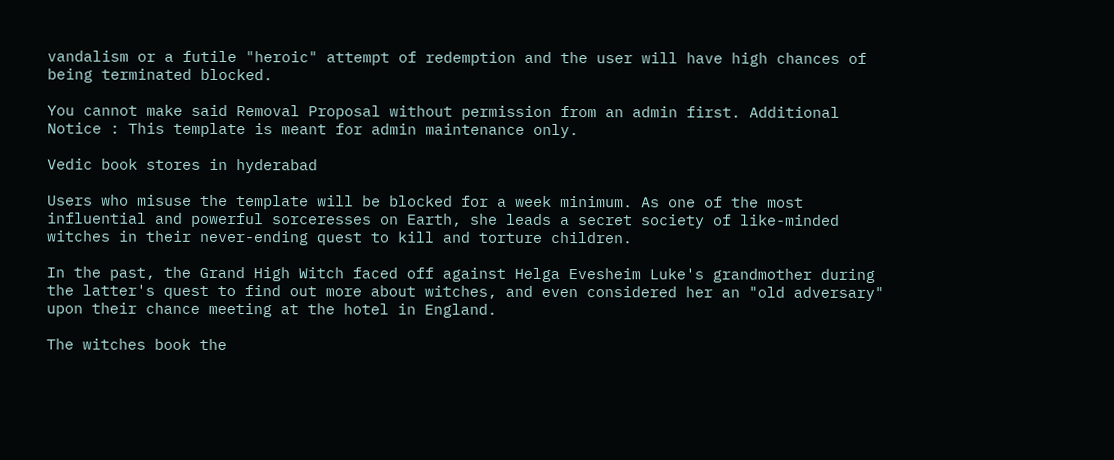vandalism or a futile "heroic" attempt of redemption and the user will have high chances of being terminated blocked.

You cannot make said Removal Proposal without permission from an admin first. Additional Notice : This template is meant for admin maintenance only.

Vedic book stores in hyderabad

Users who misuse the template will be blocked for a week minimum. As one of the most influential and powerful sorceresses on Earth, she leads a secret society of like-minded witches in their never-ending quest to kill and torture children.

In the past, the Grand High Witch faced off against Helga Evesheim Luke's grandmother during the latter's quest to find out more about witches, and even considered her an "old adversary" upon their chance meeting at the hotel in England.

The witches book the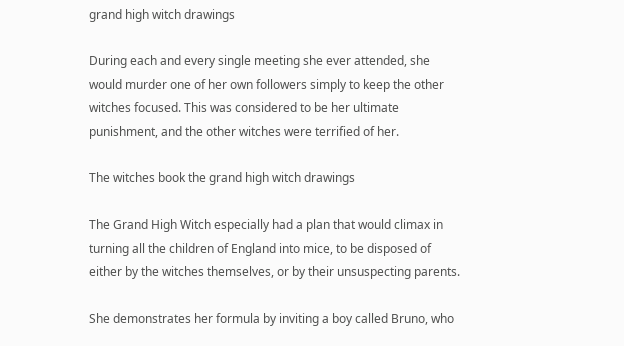grand high witch drawings

During each and every single meeting she ever attended, she would murder one of her own followers simply to keep the other witches focused. This was considered to be her ultimate punishment, and the other witches were terrified of her.

The witches book the grand high witch drawings

The Grand High Witch especially had a plan that would climax in turning all the children of England into mice, to be disposed of either by the witches themselves, or by their unsuspecting parents.

She demonstrates her formula by inviting a boy called Bruno, who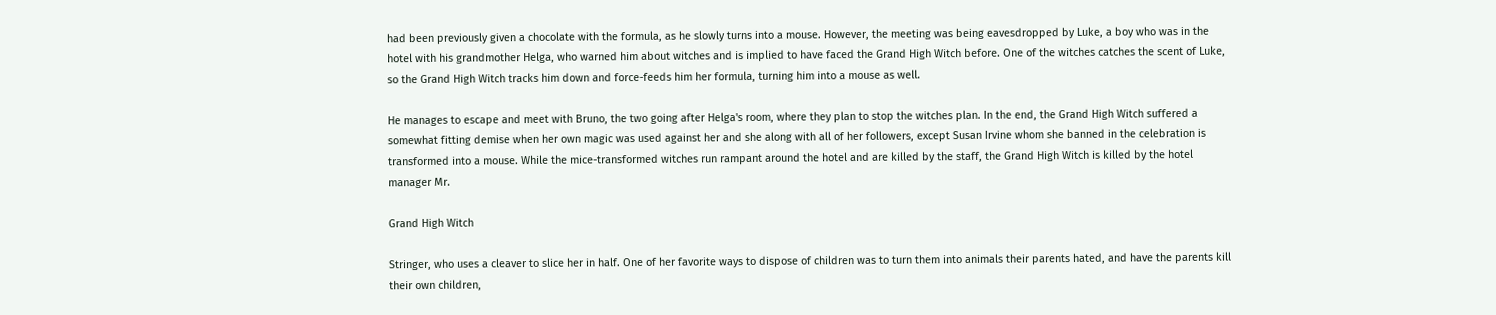had been previously given a chocolate with the formula, as he slowly turns into a mouse. However, the meeting was being eavesdropped by Luke, a boy who was in the hotel with his grandmother Helga, who warned him about witches and is implied to have faced the Grand High Witch before. One of the witches catches the scent of Luke, so the Grand High Witch tracks him down and force-feeds him her formula, turning him into a mouse as well.

He manages to escape and meet with Bruno, the two going after Helga's room, where they plan to stop the witches plan. In the end, the Grand High Witch suffered a somewhat fitting demise when her own magic was used against her and she along with all of her followers, except Susan Irvine whom she banned in the celebration is transformed into a mouse. While the mice-transformed witches run rampant around the hotel and are killed by the staff, the Grand High Witch is killed by the hotel manager Mr.

Grand High Witch

Stringer, who uses a cleaver to slice her in half. One of her favorite ways to dispose of children was to turn them into animals their parents hated, and have the parents kill their own children,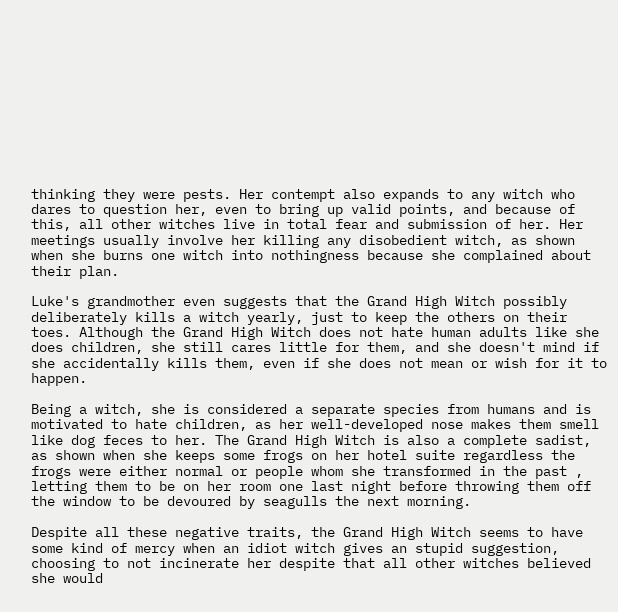thinking they were pests. Her contempt also expands to any witch who dares to question her, even to bring up valid points, and because of this, all other witches live in total fear and submission of her. Her meetings usually involve her killing any disobedient witch, as shown when she burns one witch into nothingness because she complained about their plan.

Luke's grandmother even suggests that the Grand High Witch possibly deliberately kills a witch yearly, just to keep the others on their toes. Although the Grand High Witch does not hate human adults like she does children, she still cares little for them, and she doesn't mind if she accidentally kills them, even if she does not mean or wish for it to happen.

Being a witch, she is considered a separate species from humans and is motivated to hate children, as her well-developed nose makes them smell like dog feces to her. The Grand High Witch is also a complete sadist, as shown when she keeps some frogs on her hotel suite regardless the frogs were either normal or people whom she transformed in the past , letting them to be on her room one last night before throwing them off the window to be devoured by seagulls the next morning.

Despite all these negative traits, the Grand High Witch seems to have some kind of mercy when an idiot witch gives an stupid suggestion, choosing to not incinerate her despite that all other witches believed she would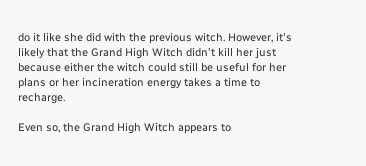do it like she did with the previous witch. However, it's likely that the Grand High Witch didn't kill her just because either the witch could still be useful for her plans or her incineration energy takes a time to recharge.

Even so, the Grand High Witch appears to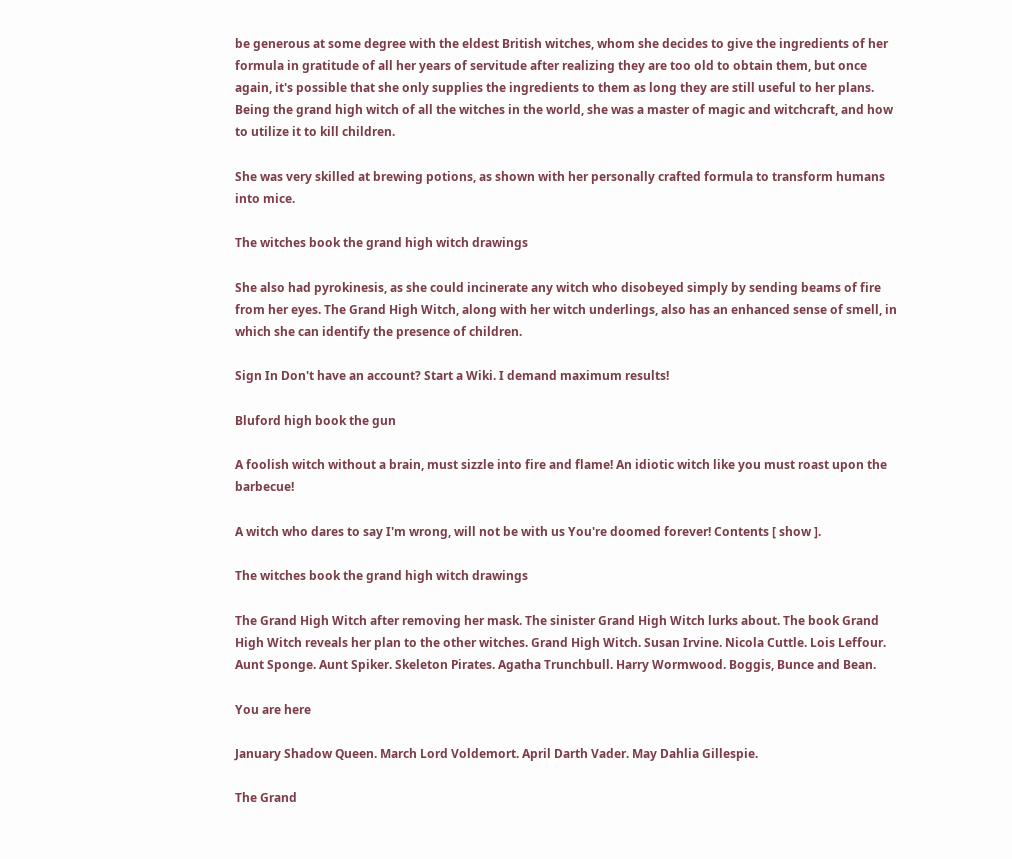be generous at some degree with the eldest British witches, whom she decides to give the ingredients of her formula in gratitude of all her years of servitude after realizing they are too old to obtain them, but once again, it's possible that she only supplies the ingredients to them as long they are still useful to her plans. Being the grand high witch of all the witches in the world, she was a master of magic and witchcraft, and how to utilize it to kill children.

She was very skilled at brewing potions, as shown with her personally crafted formula to transform humans into mice.

The witches book the grand high witch drawings

She also had pyrokinesis, as she could incinerate any witch who disobeyed simply by sending beams of fire from her eyes. The Grand High Witch, along with her witch underlings, also has an enhanced sense of smell, in which she can identify the presence of children.

Sign In Don't have an account? Start a Wiki. I demand maximum results!

Bluford high book the gun

A foolish witch without a brain, must sizzle into fire and flame! An idiotic witch like you must roast upon the barbecue!

A witch who dares to say I'm wrong, will not be with us You're doomed forever! Contents [ show ].

The witches book the grand high witch drawings

The Grand High Witch after removing her mask. The sinister Grand High Witch lurks about. The book Grand High Witch reveals her plan to the other witches. Grand High Witch. Susan Irvine. Nicola Cuttle. Lois Leffour. Aunt Sponge. Aunt Spiker. Skeleton Pirates. Agatha Trunchbull. Harry Wormwood. Boggis, Bunce and Bean.

You are here

January Shadow Queen. March Lord Voldemort. April Darth Vader. May Dahlia Gillespie.

The Grand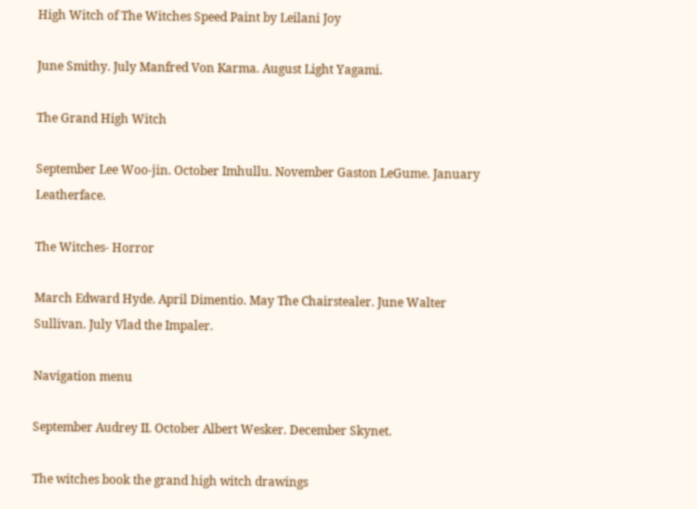High Witch of The Witches Speed Paint by Leilani Joy

June Smithy. July Manfred Von Karma. August Light Yagami.

The Grand High Witch

September Lee Woo-jin. October Imhullu. November Gaston LeGume. January Leatherface.

The Witches- Horror

March Edward Hyde. April Dimentio. May The Chairstealer. June Walter Sullivan. July Vlad the Impaler.

Navigation menu

September Audrey II. October Albert Wesker. December Skynet.

The witches book the grand high witch drawings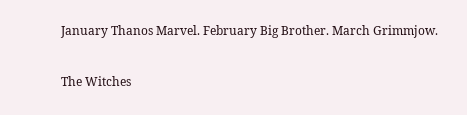January Thanos Marvel. February Big Brother. March Grimmjow.

The Witches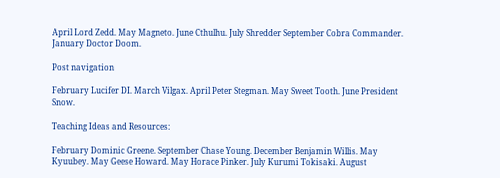April Lord Zedd. May Magneto. June Cthulhu. July Shredder September Cobra Commander. January Doctor Doom.

Post navigation

February Lucifer DI. March Vilgax. April Peter Stegman. May Sweet Tooth. June President Snow.

Teaching Ideas and Resources:

February Dominic Greene. September Chase Young. December Benjamin Willis. May Kyuubey. May Geese Howard. May Horace Pinker. July Kurumi Tokisaki. August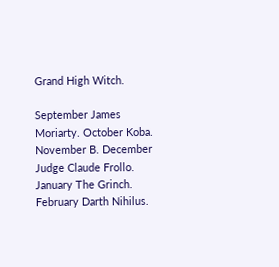Grand High Witch.

September James Moriarty. October Koba. November B. December Judge Claude Frollo. January The Grinch. February Darth Nihilus.